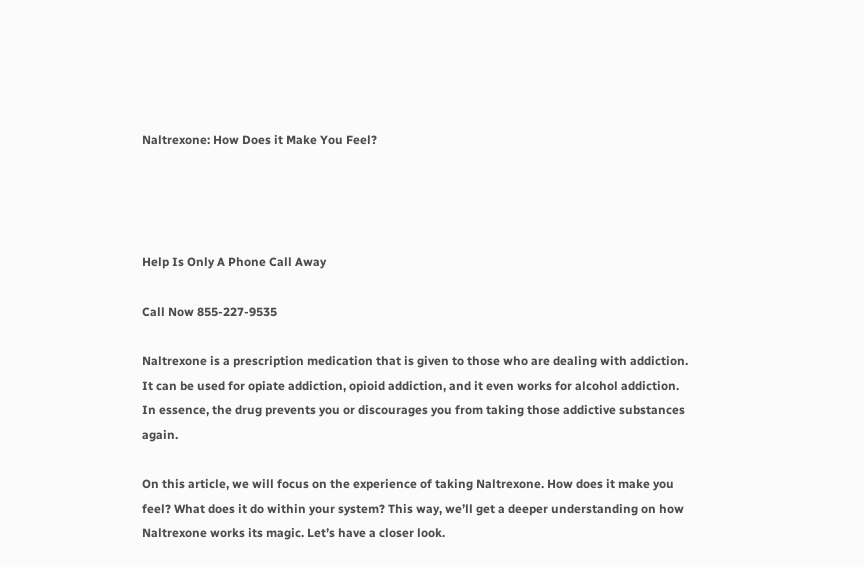Naltrexone: How Does it Make You Feel?




Help Is Only A Phone Call Away

Call Now 855-227-9535

Naltrexone is a prescription medication that is given to those who are dealing with addiction. It can be used for opiate addiction, opioid addiction, and it even works for alcohol addiction. In essence, the drug prevents you or discourages you from taking those addictive substances again.

On this article, we will focus on the experience of taking Naltrexone. How does it make you feel? What does it do within your system? This way, we’ll get a deeper understanding on how Naltrexone works its magic. Let’s have a closer look.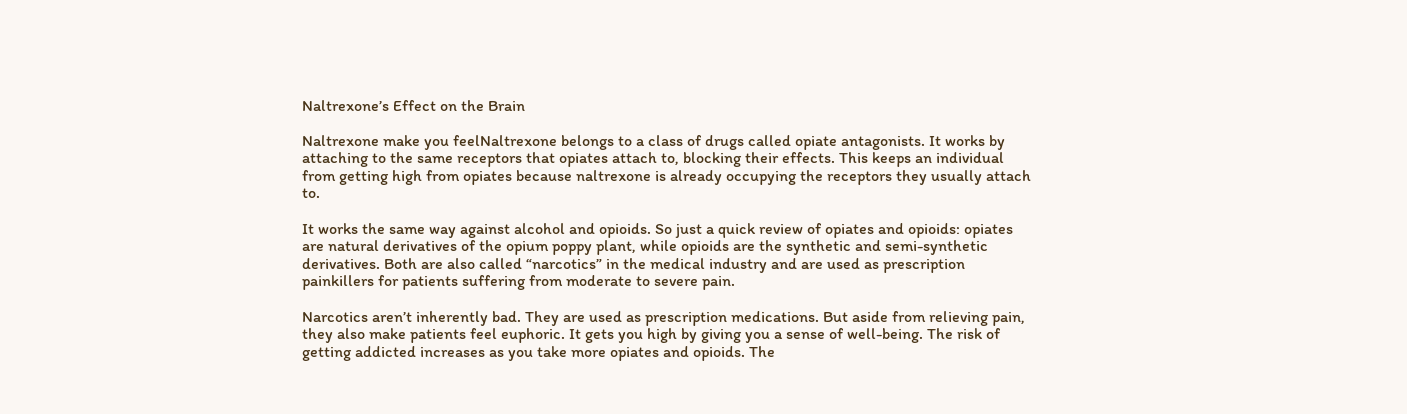Naltrexone’s Effect on the Brain

Naltrexone make you feelNaltrexone belongs to a class of drugs called opiate antagonists. It works by attaching to the same receptors that opiates attach to, blocking their effects. This keeps an individual from getting high from opiates because naltrexone is already occupying the receptors they usually attach to.

It works the same way against alcohol and opioids. So just a quick review of opiates and opioids: opiates are natural derivatives of the opium poppy plant, while opioids are the synthetic and semi-synthetic derivatives. Both are also called “narcotics” in the medical industry and are used as prescription painkillers for patients suffering from moderate to severe pain.

Narcotics aren’t inherently bad. They are used as prescription medications. But aside from relieving pain, they also make patients feel euphoric. It gets you high by giving you a sense of well-being. The risk of getting addicted increases as you take more opiates and opioids. The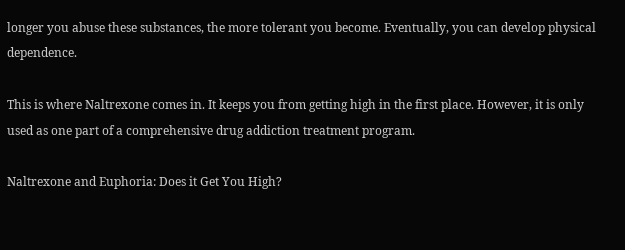longer you abuse these substances, the more tolerant you become. Eventually, you can develop physical dependence.

This is where Naltrexone comes in. It keeps you from getting high in the first place. However, it is only used as one part of a comprehensive drug addiction treatment program.

Naltrexone and Euphoria: Does it Get You High?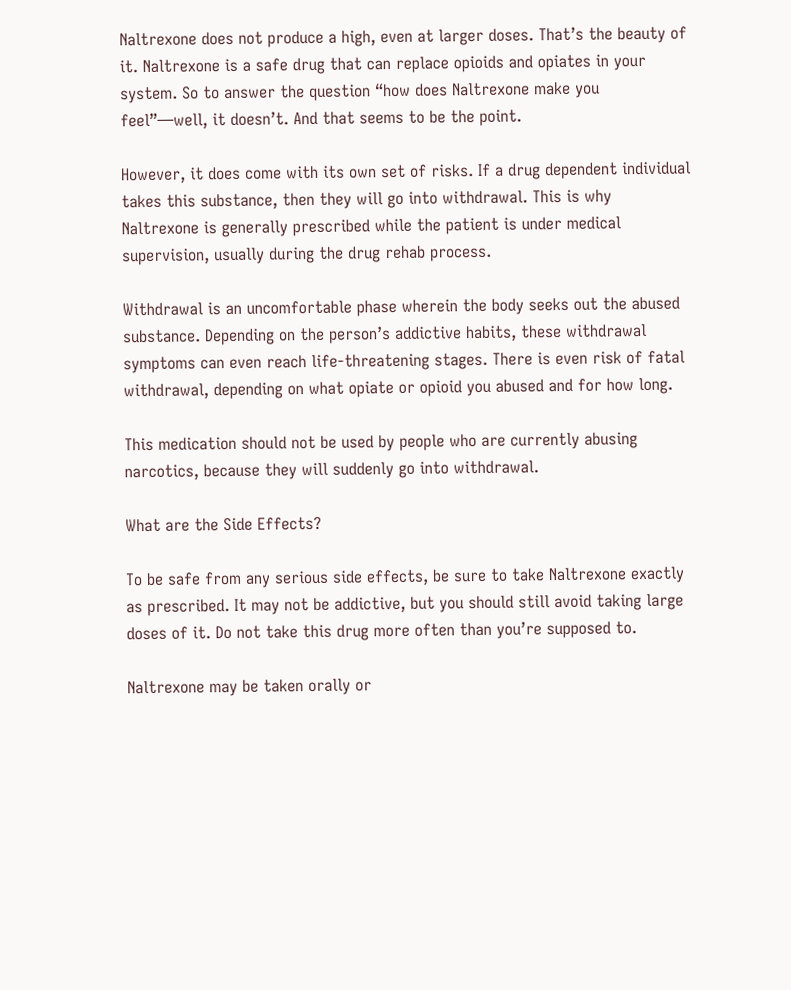Naltrexone does not produce a high, even at larger doses. That’s the beauty of it. Naltrexone is a safe drug that can replace opioids and opiates in your system. So to answer the question “how does Naltrexone make you feel”—well, it doesn’t. And that seems to be the point.

However, it does come with its own set of risks. If a drug dependent individual takes this substance, then they will go into withdrawal. This is why Naltrexone is generally prescribed while the patient is under medical supervision, usually during the drug rehab process.

Withdrawal is an uncomfortable phase wherein the body seeks out the abused substance. Depending on the person’s addictive habits, these withdrawal symptoms can even reach life-threatening stages. There is even risk of fatal withdrawal, depending on what opiate or opioid you abused and for how long.

This medication should not be used by people who are currently abusing narcotics, because they will suddenly go into withdrawal.

What are the Side Effects?

To be safe from any serious side effects, be sure to take Naltrexone exactly as prescribed. It may not be addictive, but you should still avoid taking large doses of it. Do not take this drug more often than you’re supposed to.

Naltrexone may be taken orally or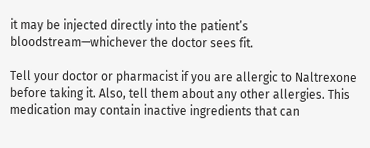it may be injected directly into the patient’s bloodstream—whichever the doctor sees fit.

Tell your doctor or pharmacist if you are allergic to Naltrexone before taking it. Also, tell them about any other allergies. This medication may contain inactive ingredients that can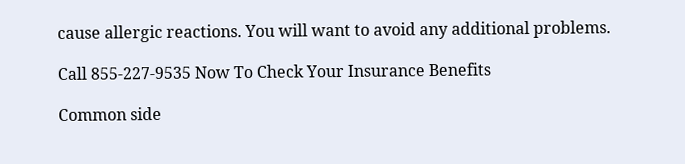cause allergic reactions. You will want to avoid any additional problems.

Call 855-227-9535 Now To Check Your Insurance Benefits

Common side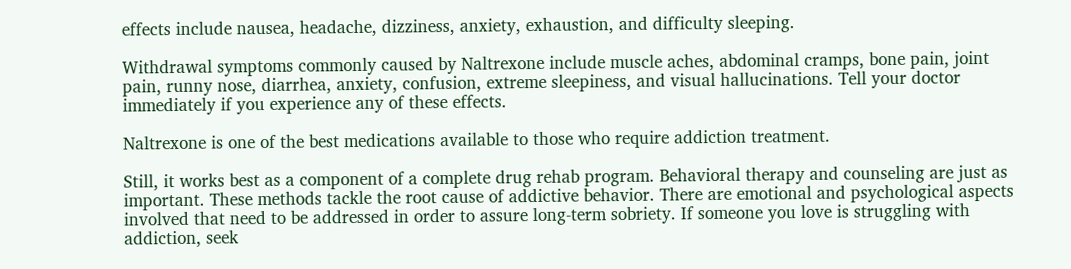effects include nausea, headache, dizziness, anxiety, exhaustion, and difficulty sleeping.

Withdrawal symptoms commonly caused by Naltrexone include muscle aches, abdominal cramps, bone pain, joint pain, runny nose, diarrhea, anxiety, confusion, extreme sleepiness, and visual hallucinations. Tell your doctor immediately if you experience any of these effects.

Naltrexone is one of the best medications available to those who require addiction treatment.

Still, it works best as a component of a complete drug rehab program. Behavioral therapy and counseling are just as important. These methods tackle the root cause of addictive behavior. There are emotional and psychological aspects involved that need to be addressed in order to assure long-term sobriety. If someone you love is struggling with addiction, seek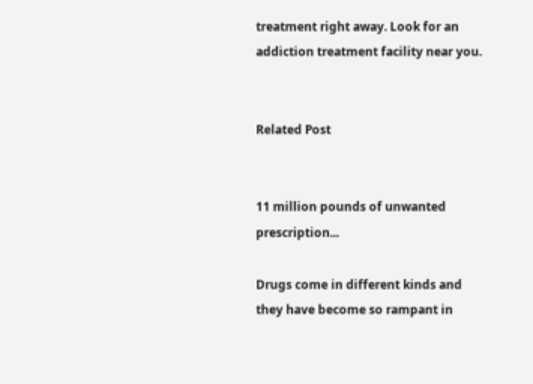treatment right away. Look for an addiction treatment facility near you.


Related Post


11 million pounds of unwanted prescription...

Drugs come in different kinds and they have become so rampant in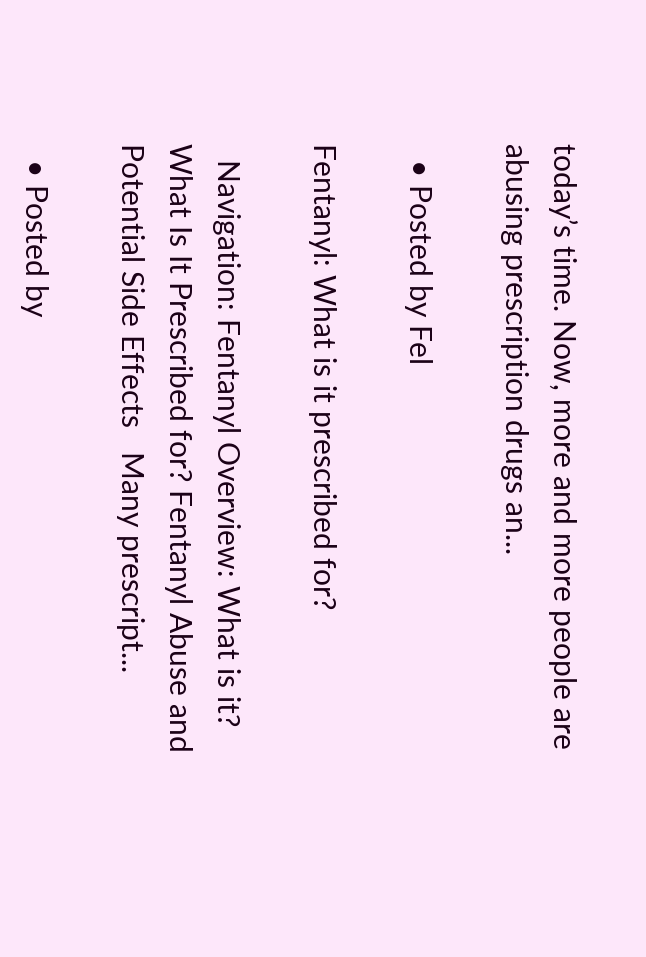today’s time. Now, more and more people are abusing prescription drugs an...

  • Posted by Fel

Fentanyl: What is it prescribed for?

  Navigation: Fentanyl Overview: What is it? What Is It Prescribed for? Fentanyl Abuse and Potential Side Effects   Many prescript...

  • Posted by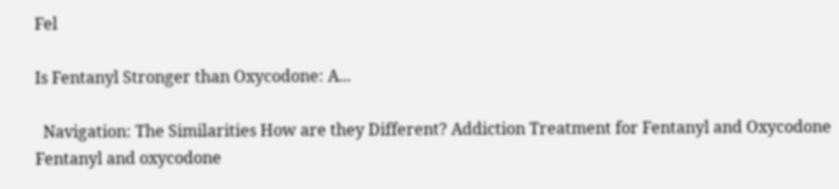Fel

Is Fentanyl Stronger than Oxycodone: A...

  Navigation: The Similarities How are they Different? Addiction Treatment for Fentanyl and Oxycodone   Fentanyl and oxycodone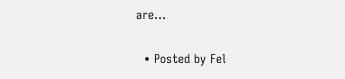are...

  • Posted by Fel